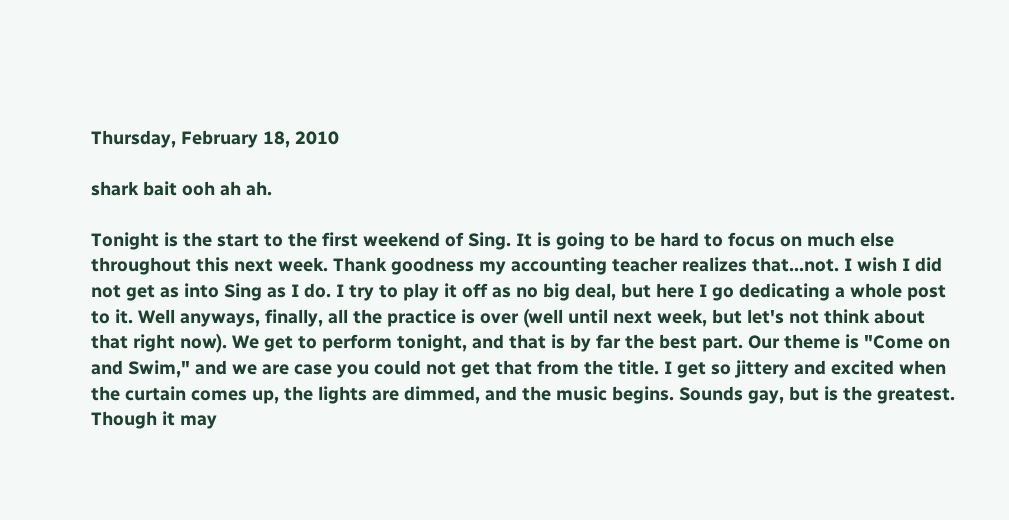Thursday, February 18, 2010

shark bait ooh ah ah.

Tonight is the start to the first weekend of Sing. It is going to be hard to focus on much else throughout this next week. Thank goodness my accounting teacher realizes that...not. I wish I did not get as into Sing as I do. I try to play it off as no big deal, but here I go dedicating a whole post to it. Well anyways, finally, all the practice is over (well until next week, but let's not think about that right now). We get to perform tonight, and that is by far the best part. Our theme is "Come on and Swim," and we are case you could not get that from the title. I get so jittery and excited when the curtain comes up, the lights are dimmed, and the music begins. Sounds gay, but is the greatest. Though it may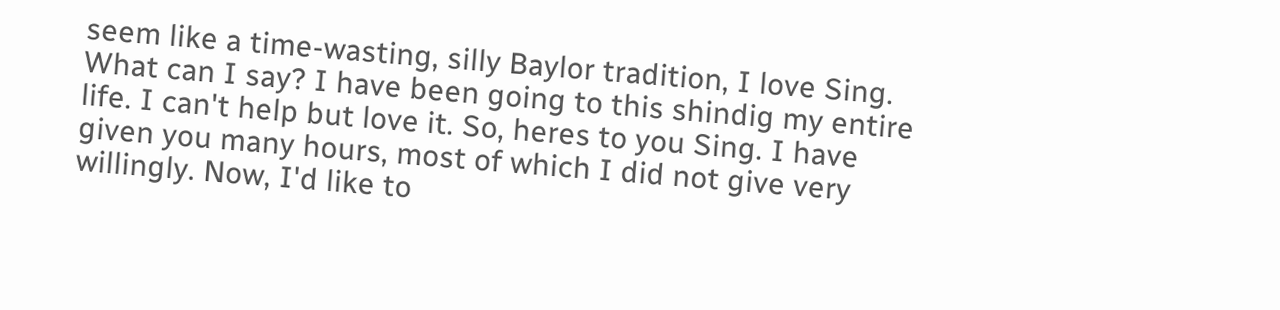seem like a time-wasting, silly Baylor tradition, I love Sing. What can I say? I have been going to this shindig my entire life. I can't help but love it. So, heres to you Sing. I have given you many hours, most of which I did not give very willingly. Now, I'd like to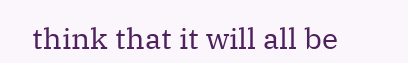think that it will all be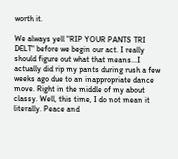worth it.

We always yell "RIP YOUR PANTS TRI DELT" before we begin our act. I really should figure out what that means...I actually did rip my pants during rush a few weeks ago due to an inappropriate dance move. Right in the middle of my about classy. Well, this time, I do not mean it literally. Peace and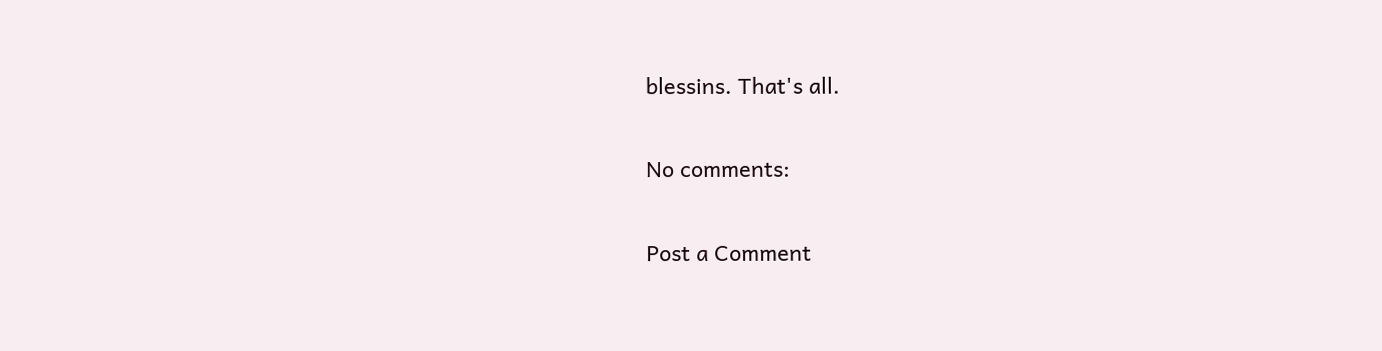blessins. That's all.

No comments:

Post a Comment